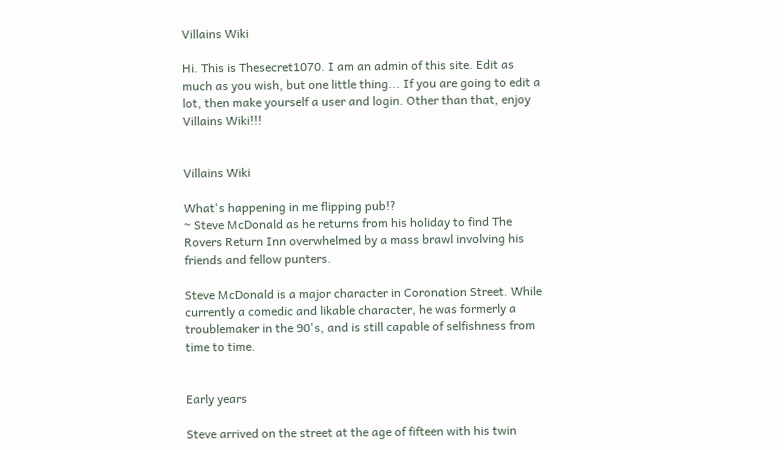Villains Wiki

Hi. This is Thesecret1070. I am an admin of this site. Edit as much as you wish, but one little thing... If you are going to edit a lot, then make yourself a user and login. Other than that, enjoy Villains Wiki!!!


Villains Wiki

What's happening in me flipping pub!?
~ Steve McDonald as he returns from his holiday to find The Rovers Return Inn overwhelmed by a mass brawl involving his friends and fellow punters.

Steve McDonald is a major character in Coronation Street. While currently a comedic and likable character, he was formerly a troublemaker in the 90's, and is still capable of selfishness from time to time.


Early years

Steve arrived on the street at the age of fifteen with his twin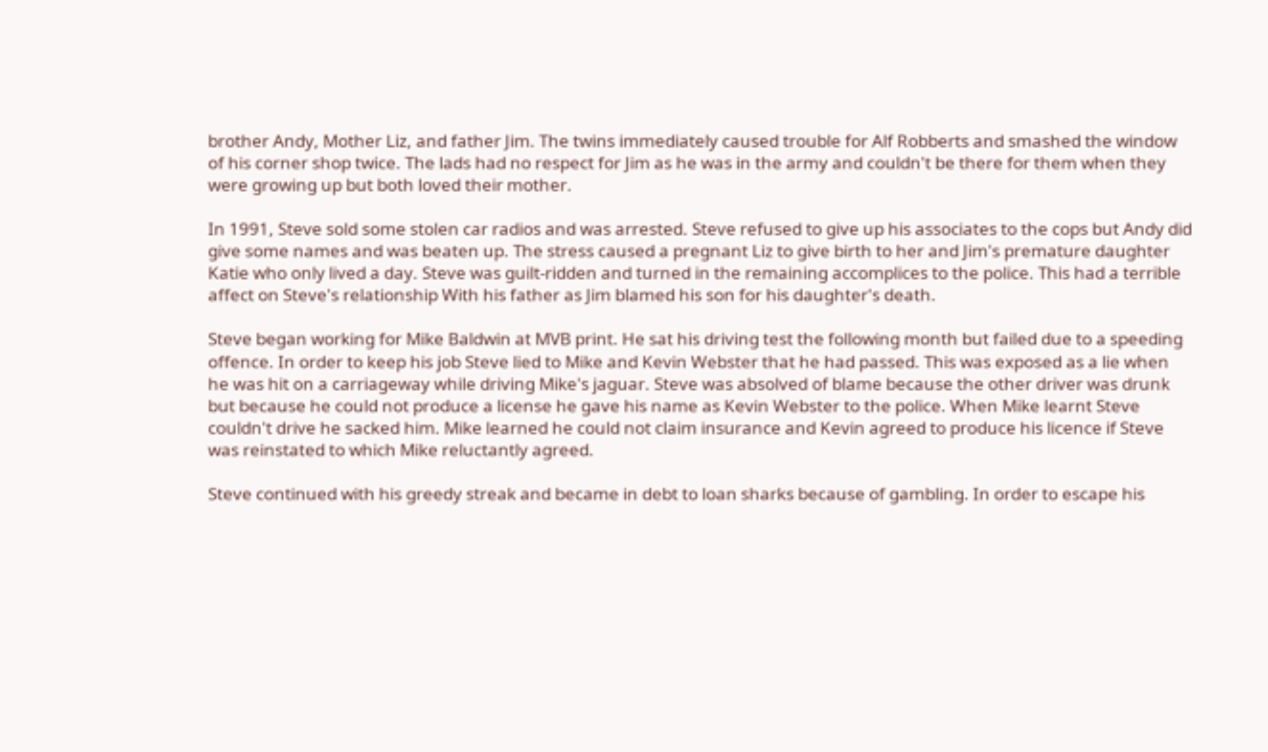brother Andy, Mother Liz, and father Jim. The twins immediately caused trouble for Alf Robberts and smashed the window of his corner shop twice. The lads had no respect for Jim as he was in the army and couldn't be there for them when they were growing up but both loved their mother.

In 1991, Steve sold some stolen car radios and was arrested. Steve refused to give up his associates to the cops but Andy did give some names and was beaten up. The stress caused a pregnant Liz to give birth to her and Jim's premature daughter Katie who only lived a day. Steve was guilt-ridden and turned in the remaining accomplices to the police. This had a terrible affect on Steve's relationship With his father as Jim blamed his son for his daughter's death.

Steve began working for Mike Baldwin at MVB print. He sat his driving test the following month but failed due to a speeding offence. In order to keep his job Steve lied to Mike and Kevin Webster that he had passed. This was exposed as a lie when he was hit on a carriageway while driving Mike's jaguar. Steve was absolved of blame because the other driver was drunk but because he could not produce a license he gave his name as Kevin Webster to the police. When Mike learnt Steve couldn't drive he sacked him. Mike learned he could not claim insurance and Kevin agreed to produce his licence if Steve was reinstated to which Mike reluctantly agreed.

Steve continued with his greedy streak and became in debt to loan sharks because of gambling. In order to escape his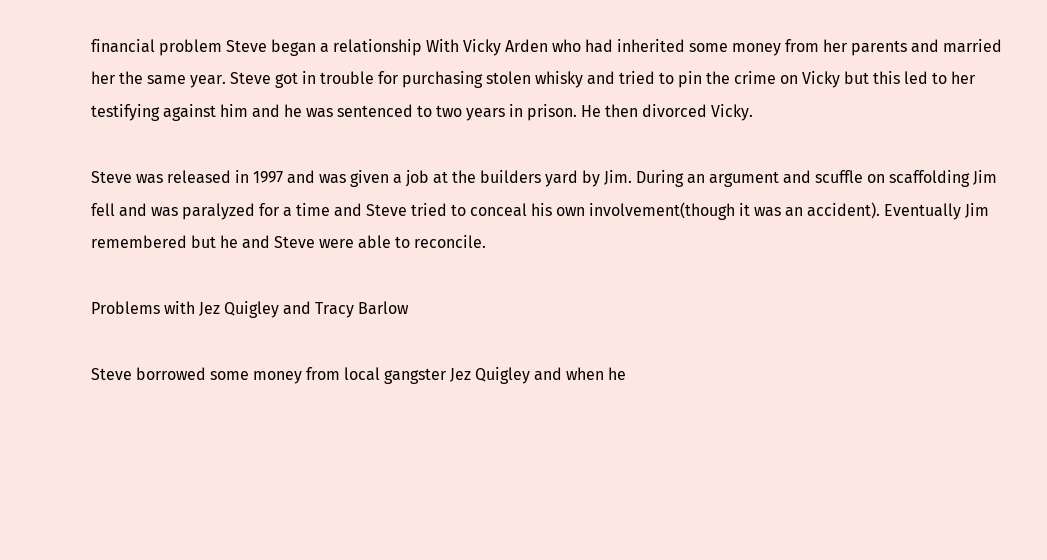financial problem Steve began a relationship With Vicky Arden who had inherited some money from her parents and married her the same year. Steve got in trouble for purchasing stolen whisky and tried to pin the crime on Vicky but this led to her testifying against him and he was sentenced to two years in prison. He then divorced Vicky.

Steve was released in 1997 and was given a job at the builders yard by Jim. During an argument and scuffle on scaffolding Jim fell and was paralyzed for a time and Steve tried to conceal his own involvement(though it was an accident). Eventually Jim remembered but he and Steve were able to reconcile.

Problems with Jez Quigley and Tracy Barlow

Steve borrowed some money from local gangster Jez Quigley and when he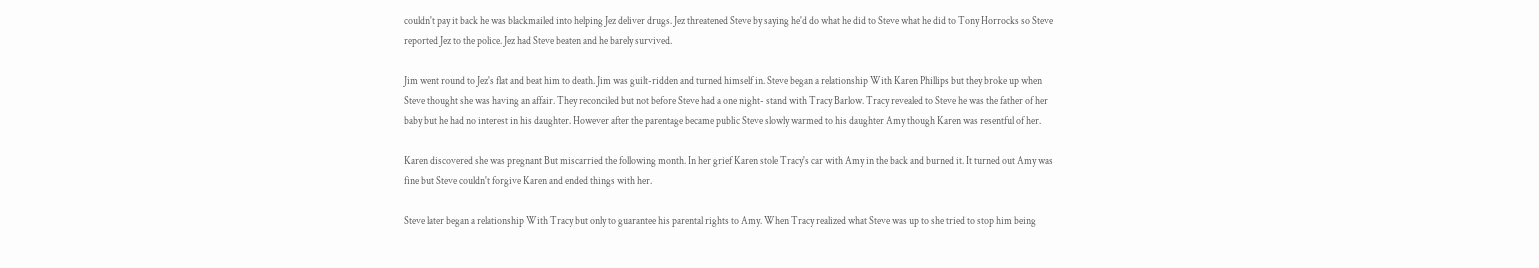couldn't pay it back he was blackmailed into helping Jez deliver drugs. Jez threatened Steve by saying he'd do what he did to Steve what he did to Tony Horrocks so Steve reported Jez to the police. Jez had Steve beaten and he barely survived.

Jim went round to Jez's flat and beat him to death. Jim was guilt-ridden and turned himself in. Steve began a relationship With Karen Phillips but they broke up when Steve thought she was having an affair. They reconciled but not before Steve had a one night- stand with Tracy Barlow. Tracy revealed to Steve he was the father of her baby but he had no interest in his daughter. However after the parentage became public Steve slowly warmed to his daughter Amy though Karen was resentful of her.

Karen discovered she was pregnant But miscarried the following month. In her grief Karen stole Tracy's car with Amy in the back and burned it. It turned out Amy was fine but Steve couldn't forgive Karen and ended things with her.

Steve later began a relationship With Tracy but only to guarantee his parental rights to Amy. When Tracy realized what Steve was up to she tried to stop him being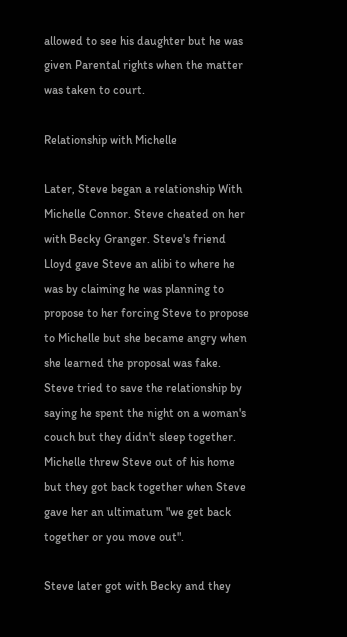allowed to see his daughter but he was given Parental rights when the matter was taken to court.

Relationship with Michelle

Later, Steve began a relationship With Michelle Connor. Steve cheated on her with Becky Granger. Steve's friend Lloyd gave Steve an alibi to where he was by claiming he was planning to propose to her forcing Steve to propose to Michelle but she became angry when she learned the proposal was fake. Steve tried to save the relationship by saying he spent the night on a woman's couch but they didn't sleep together. Michelle threw Steve out of his home but they got back together when Steve gave her an ultimatum "we get back together or you move out".

Steve later got with Becky and they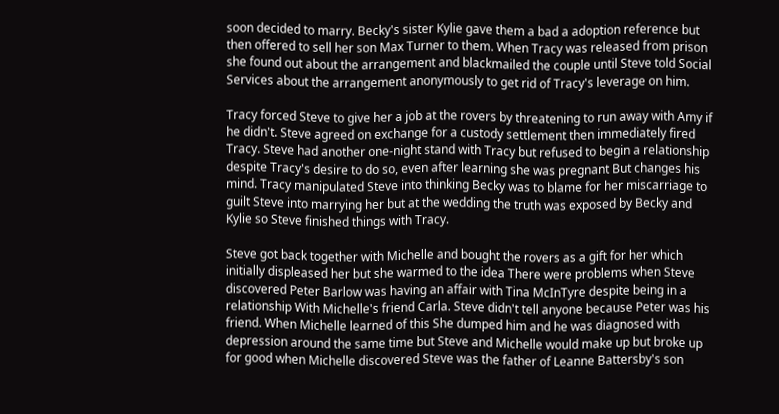soon decided to marry. Becky's sister Kylie gave them a bad a adoption reference but then offered to sell her son Max Turner to them. When Tracy was released from prison she found out about the arrangement and blackmailed the couple until Steve told Social Services about the arrangement anonymously to get rid of Tracy's leverage on him.

Tracy forced Steve to give her a job at the rovers by threatening to run away with Amy if he didn't. Steve agreed on exchange for a custody settlement then immediately fired Tracy. Steve had another one-night stand with Tracy but refused to begin a relationship despite Tracy's desire to do so, even after learning she was pregnant But changes his mind. Tracy manipulated Steve into thinking Becky was to blame for her miscarriage to guilt Steve into marrying her but at the wedding the truth was exposed by Becky and Kylie so Steve finished things with Tracy.

Steve got back together with Michelle and bought the rovers as a gift for her which initially displeased her but she warmed to the idea There were problems when Steve discovered Peter Barlow was having an affair with Tina McInTyre despite being in a relationship With Michelle's friend Carla. Steve didn't tell anyone because Peter was his friend. When Michelle learned of this She dumped him and he was diagnosed with depression around the same time but Steve and Michelle would make up but broke up for good when Michelle discovered Steve was the father of Leanne Battersby's son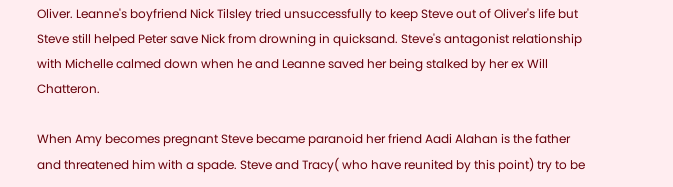Oliver. Leanne's boyfriend Nick Tilsley tried unsuccessfully to keep Steve out of Oliver's life but Steve still helped Peter save Nick from drowning in quicksand. Steve's antagonist relationship with Michelle calmed down when he and Leanne saved her being stalked by her ex Will Chatteron.

When Amy becomes pregnant Steve became paranoid her friend Aadi Alahan is the father and threatened him with a spade. Steve and Tracy( who have reunited by this point) try to be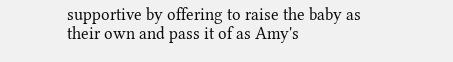supportive by offering to raise the baby as their own and pass it of as Amy's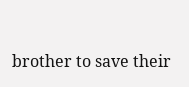brother to save their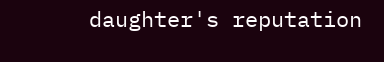daughter's reputation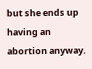but she ends up having an abortion anyway.